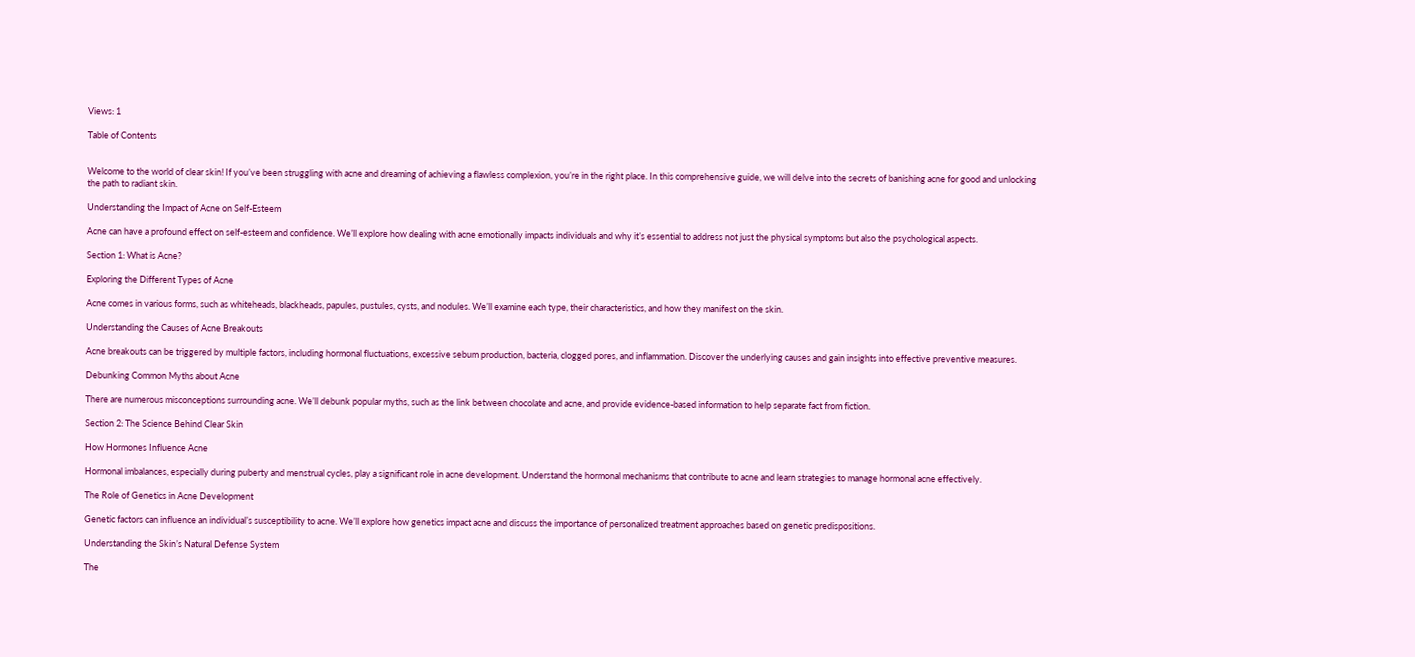Views: 1

Table of Contents


Welcome to the world of clear skin! If you’ve been struggling with acne and dreaming of achieving a flawless complexion, you’re in the right place. In this comprehensive guide, we will delve into the secrets of banishing acne for good and unlocking the path to radiant skin.

Understanding the Impact of Acne on Self-Esteem

Acne can have a profound effect on self-esteem and confidence. We’ll explore how dealing with acne emotionally impacts individuals and why it’s essential to address not just the physical symptoms but also the psychological aspects.

Section 1: What is Acne?

Exploring the Different Types of Acne

Acne comes in various forms, such as whiteheads, blackheads, papules, pustules, cysts, and nodules. We’ll examine each type, their characteristics, and how they manifest on the skin.

Understanding the Causes of Acne Breakouts

Acne breakouts can be triggered by multiple factors, including hormonal fluctuations, excessive sebum production, bacteria, clogged pores, and inflammation. Discover the underlying causes and gain insights into effective preventive measures.

Debunking Common Myths about Acne

There are numerous misconceptions surrounding acne. We’ll debunk popular myths, such as the link between chocolate and acne, and provide evidence-based information to help separate fact from fiction.

Section 2: The Science Behind Clear Skin

How Hormones Influence Acne

Hormonal imbalances, especially during puberty and menstrual cycles, play a significant role in acne development. Understand the hormonal mechanisms that contribute to acne and learn strategies to manage hormonal acne effectively.

The Role of Genetics in Acne Development

Genetic factors can influence an individual’s susceptibility to acne. We’ll explore how genetics impact acne and discuss the importance of personalized treatment approaches based on genetic predispositions.

Understanding the Skin’s Natural Defense System

The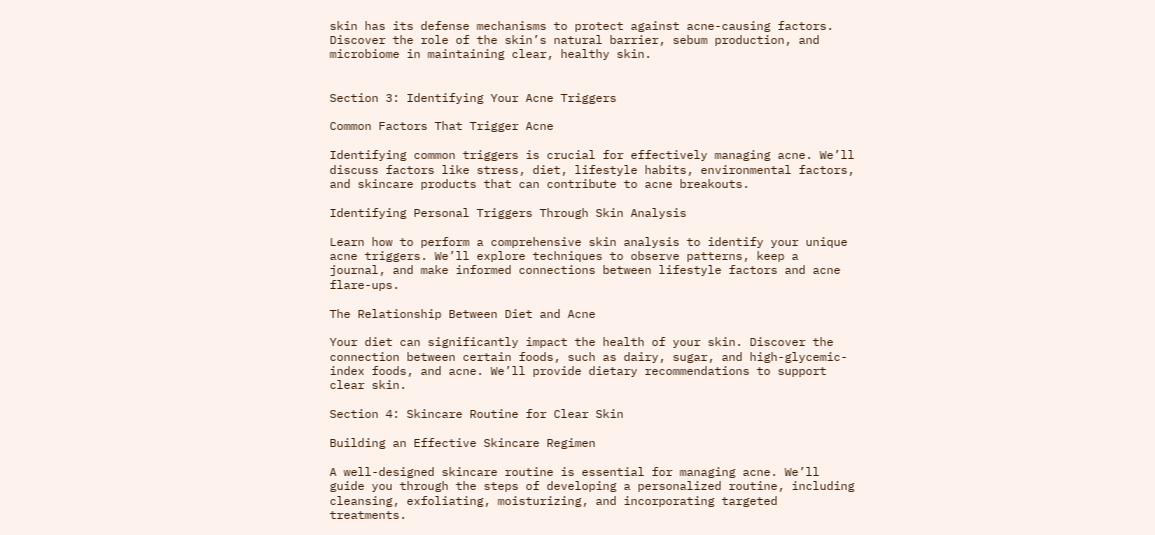skin has its defense mechanisms to protect against acne-causing factors. Discover the role of the skin’s natural barrier, sebum production, and microbiome in maintaining clear, healthy skin.


Section 3: Identifying Your Acne Triggers

Common Factors That Trigger Acne

Identifying common triggers is crucial for effectively managing acne. We’ll discuss factors like stress, diet, lifestyle habits, environmental factors, and skincare products that can contribute to acne breakouts.

Identifying Personal Triggers Through Skin Analysis

Learn how to perform a comprehensive skin analysis to identify your unique acne triggers. We’ll explore techniques to observe patterns, keep a journal, and make informed connections between lifestyle factors and acne flare-ups.

The Relationship Between Diet and Acne

Your diet can significantly impact the health of your skin. Discover the connection between certain foods, such as dairy, sugar, and high-glycemic-index foods, and acne. We’ll provide dietary recommendations to support clear skin.

Section 4: Skincare Routine for Clear Skin

Building an Effective Skincare Regimen

A well-designed skincare routine is essential for managing acne. We’ll guide you through the steps of developing a personalized routine, including cleansing, exfoliating, moisturizing, and incorporating targeted treatments.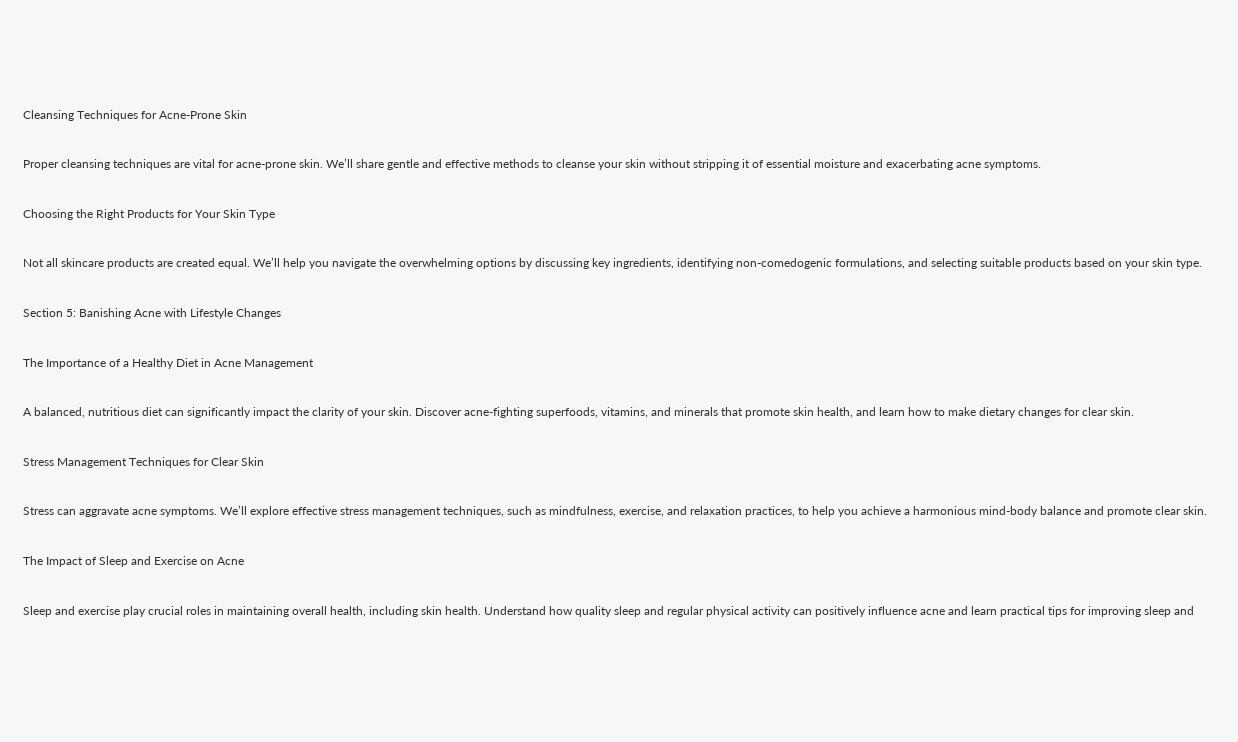Cleansing Techniques for Acne-Prone Skin

Proper cleansing techniques are vital for acne-prone skin. We’ll share gentle and effective methods to cleanse your skin without stripping it of essential moisture and exacerbating acne symptoms.

Choosing the Right Products for Your Skin Type

Not all skincare products are created equal. We’ll help you navigate the overwhelming options by discussing key ingredients, identifying non-comedogenic formulations, and selecting suitable products based on your skin type.

Section 5: Banishing Acne with Lifestyle Changes

The Importance of a Healthy Diet in Acne Management

A balanced, nutritious diet can significantly impact the clarity of your skin. Discover acne-fighting superfoods, vitamins, and minerals that promote skin health, and learn how to make dietary changes for clear skin.

Stress Management Techniques for Clear Skin

Stress can aggravate acne symptoms. We’ll explore effective stress management techniques, such as mindfulness, exercise, and relaxation practices, to help you achieve a harmonious mind-body balance and promote clear skin.

The Impact of Sleep and Exercise on Acne

Sleep and exercise play crucial roles in maintaining overall health, including skin health. Understand how quality sleep and regular physical activity can positively influence acne and learn practical tips for improving sleep and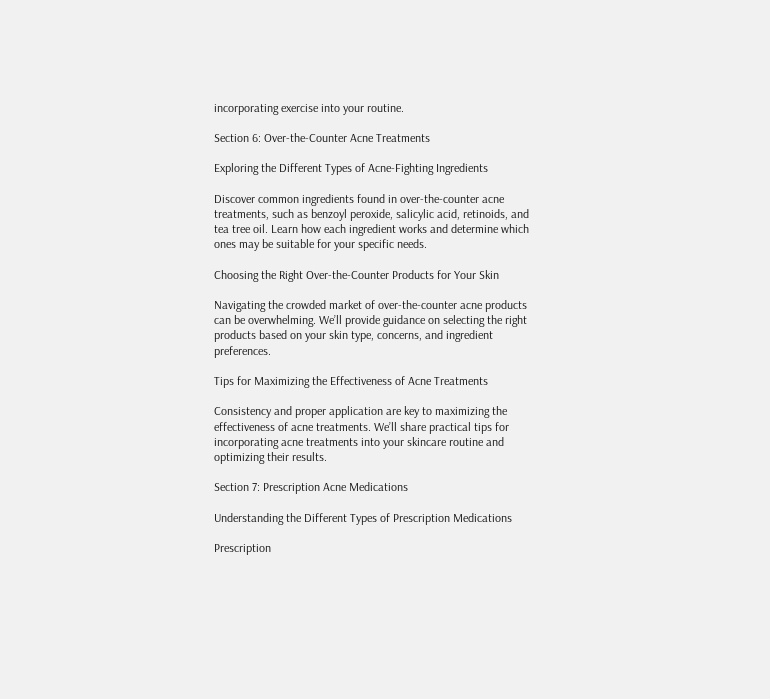incorporating exercise into your routine.

Section 6: Over-the-Counter Acne Treatments

Exploring the Different Types of Acne-Fighting Ingredients

Discover common ingredients found in over-the-counter acne treatments, such as benzoyl peroxide, salicylic acid, retinoids, and tea tree oil. Learn how each ingredient works and determine which ones may be suitable for your specific needs.

Choosing the Right Over-the-Counter Products for Your Skin

Navigating the crowded market of over-the-counter acne products can be overwhelming. We’ll provide guidance on selecting the right products based on your skin type, concerns, and ingredient preferences.

Tips for Maximizing the Effectiveness of Acne Treatments

Consistency and proper application are key to maximizing the effectiveness of acne treatments. We’ll share practical tips for incorporating acne treatments into your skincare routine and optimizing their results.

Section 7: Prescription Acne Medications

Understanding the Different Types of Prescription Medications

Prescription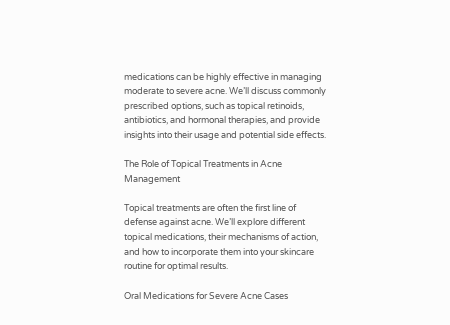medications can be highly effective in managing moderate to severe acne. We’ll discuss commonly prescribed options, such as topical retinoids, antibiotics, and hormonal therapies, and provide insights into their usage and potential side effects.

The Role of Topical Treatments in Acne Management

Topical treatments are often the first line of defense against acne. We’ll explore different topical medications, their mechanisms of action, and how to incorporate them into your skincare routine for optimal results.

Oral Medications for Severe Acne Cases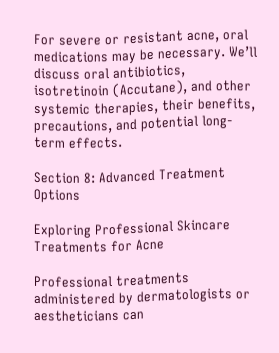For severe or resistant acne, oral medications may be necessary. We’ll discuss oral antibiotics, isotretinoin (Accutane), and other systemic therapies, their benefits, precautions, and potential long-term effects.

Section 8: Advanced Treatment Options

Exploring Professional Skincare Treatments for Acne

Professional treatments administered by dermatologists or aestheticians can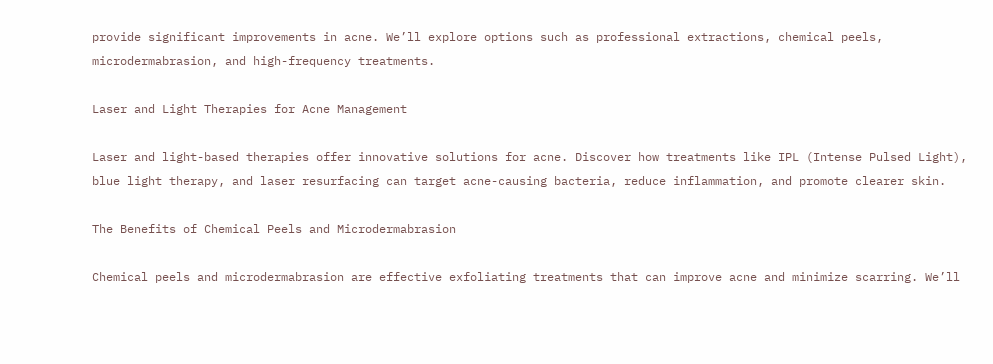provide significant improvements in acne. We’ll explore options such as professional extractions, chemical peels, microdermabrasion, and high-frequency treatments.

Laser and Light Therapies for Acne Management

Laser and light-based therapies offer innovative solutions for acne. Discover how treatments like IPL (Intense Pulsed Light), blue light therapy, and laser resurfacing can target acne-causing bacteria, reduce inflammation, and promote clearer skin.

The Benefits of Chemical Peels and Microdermabrasion

Chemical peels and microdermabrasion are effective exfoliating treatments that can improve acne and minimize scarring. We’ll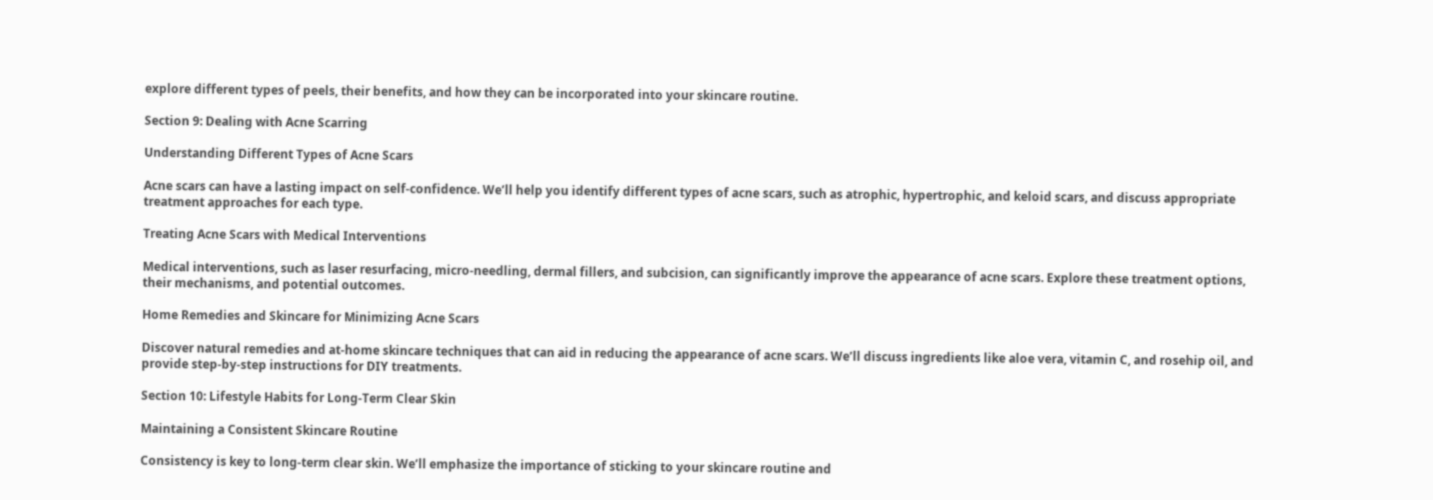explore different types of peels, their benefits, and how they can be incorporated into your skincare routine.

Section 9: Dealing with Acne Scarring

Understanding Different Types of Acne Scars

Acne scars can have a lasting impact on self-confidence. We’ll help you identify different types of acne scars, such as atrophic, hypertrophic, and keloid scars, and discuss appropriate treatment approaches for each type.

Treating Acne Scars with Medical Interventions

Medical interventions, such as laser resurfacing, micro-needling, dermal fillers, and subcision, can significantly improve the appearance of acne scars. Explore these treatment options, their mechanisms, and potential outcomes.

Home Remedies and Skincare for Minimizing Acne Scars

Discover natural remedies and at-home skincare techniques that can aid in reducing the appearance of acne scars. We’ll discuss ingredients like aloe vera, vitamin C, and rosehip oil, and provide step-by-step instructions for DIY treatments.

Section 10: Lifestyle Habits for Long-Term Clear Skin

Maintaining a Consistent Skincare Routine

Consistency is key to long-term clear skin. We’ll emphasize the importance of sticking to your skincare routine and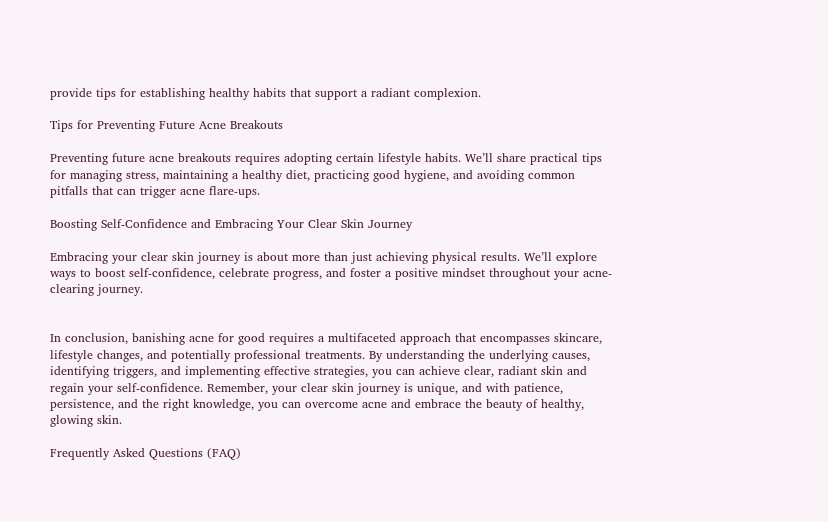provide tips for establishing healthy habits that support a radiant complexion.

Tips for Preventing Future Acne Breakouts

Preventing future acne breakouts requires adopting certain lifestyle habits. We’ll share practical tips for managing stress, maintaining a healthy diet, practicing good hygiene, and avoiding common pitfalls that can trigger acne flare-ups.

Boosting Self-Confidence and Embracing Your Clear Skin Journey

Embracing your clear skin journey is about more than just achieving physical results. We’ll explore ways to boost self-confidence, celebrate progress, and foster a positive mindset throughout your acne-clearing journey.


In conclusion, banishing acne for good requires a multifaceted approach that encompasses skincare, lifestyle changes, and potentially professional treatments. By understanding the underlying causes, identifying triggers, and implementing effective strategies, you can achieve clear, radiant skin and regain your self-confidence. Remember, your clear skin journey is unique, and with patience, persistence, and the right knowledge, you can overcome acne and embrace the beauty of healthy, glowing skin.

Frequently Asked Questions (FAQ)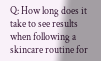Q: How long does it take to see results when following a skincare routine for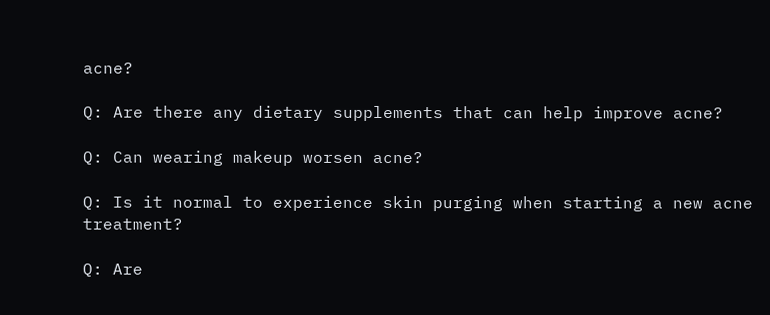acne?

Q: Are there any dietary supplements that can help improve acne?

Q: Can wearing makeup worsen acne?

Q: Is it normal to experience skin purging when starting a new acne treatment?

Q: Are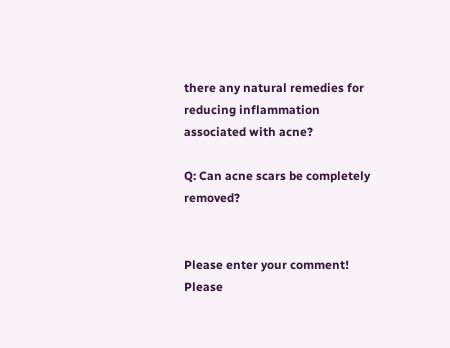there any natural remedies for reducing inflammation associated with acne?

Q: Can acne scars be completely removed?


Please enter your comment!
Please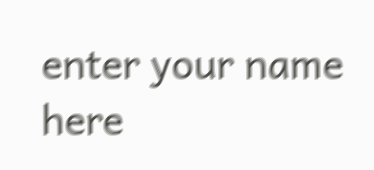enter your name here